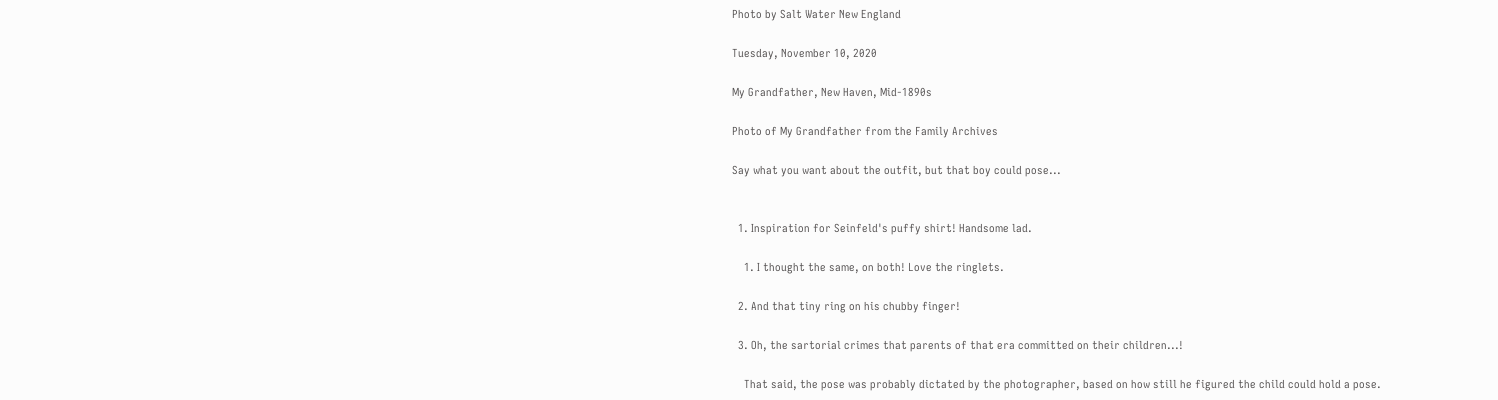Photo by Salt Water New England

Tuesday, November 10, 2020

My Grandfather, New Haven, Mid-1890s

Photo of My Grandfather from the Family Archives

Say what you want about the outfit, but that boy could pose...


  1. Inspiration for Seinfeld's puffy shirt! Handsome lad.

    1. I thought the same, on both! Love the ringlets.

  2. And that tiny ring on his chubby finger!

  3. Oh, the sartorial crimes that parents of that era committed on their children...!

    That said, the pose was probably dictated by the photographer, based on how still he figured the child could hold a pose.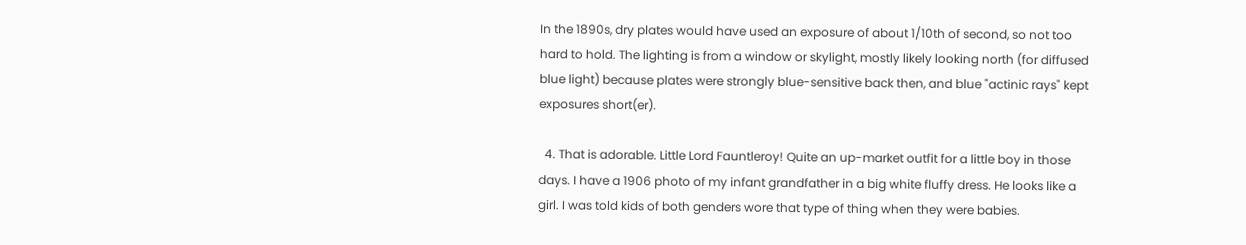In the 1890s, dry plates would have used an exposure of about 1/10th of second, so not too hard to hold. The lighting is from a window or skylight, mostly likely looking north (for diffused blue light) because plates were strongly blue-sensitive back then, and blue "actinic rays" kept exposures short(er).

  4. That is adorable. Little Lord Fauntleroy! Quite an up-market outfit for a little boy in those days. I have a 1906 photo of my infant grandfather in a big white fluffy dress. He looks like a girl. I was told kids of both genders wore that type of thing when they were babies.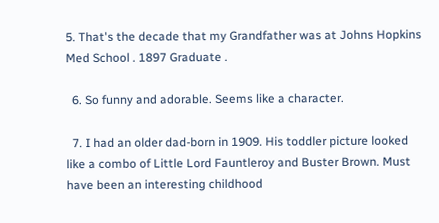5. That's the decade that my Grandfather was at Johns Hopkins Med School . 1897 Graduate .

  6. So funny and adorable. Seems like a character.

  7. I had an older dad-born in 1909. His toddler picture looked like a combo of Little Lord Fauntleroy and Buster Brown. Must have been an interesting childhood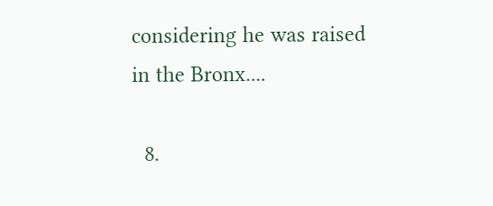considering he was raised in the Bronx....

  8.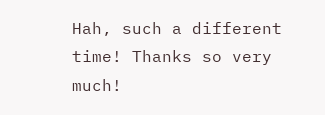Hah, such a different time! Thanks so very much!